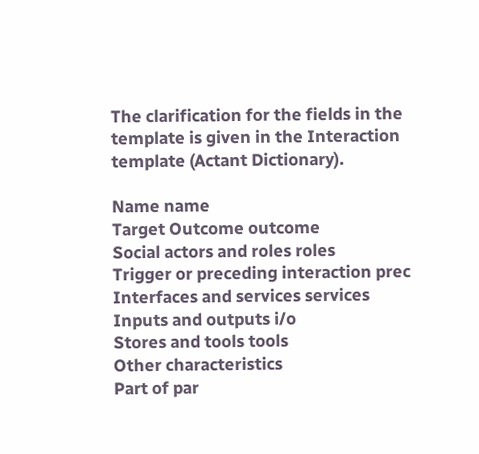The clarification for the fields in the template is given in the Interaction template (Actant Dictionary).

Name name
Target Outcome outcome
Social actors and roles roles
Trigger or preceding interaction prec
Interfaces and services services
Inputs and outputs i/o
Stores and tools tools
Other characteristics
Part of par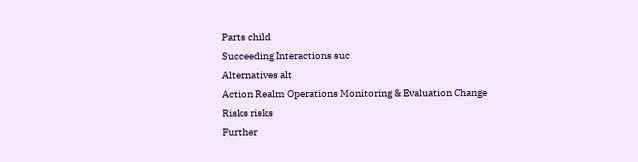Parts child
Succeeding Interactions suc
Alternatives alt
Action Realm Operations Monitoring & Evaluation Change
Risks risks
Further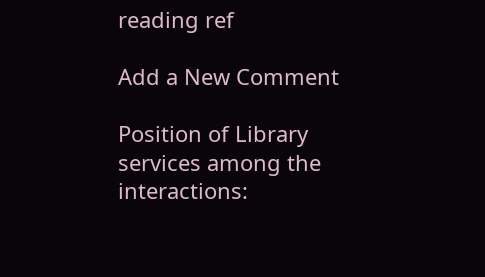reading ref

Add a New Comment

Position of Library services among the interactions: